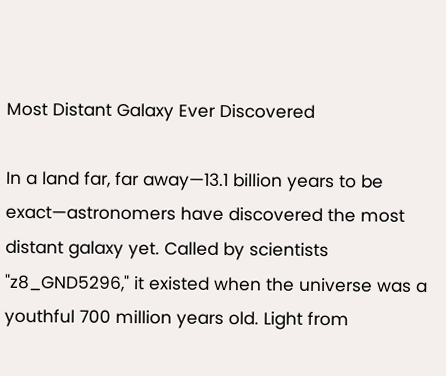Most Distant Galaxy Ever Discovered

In a land far, far away—13.1 billion years to be exact—astronomers have discovered the most distant galaxy yet. Called by scientists "z8_GND5296," it existed when the universe was a youthful 700 million years old. Light from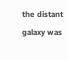the distant galaxy was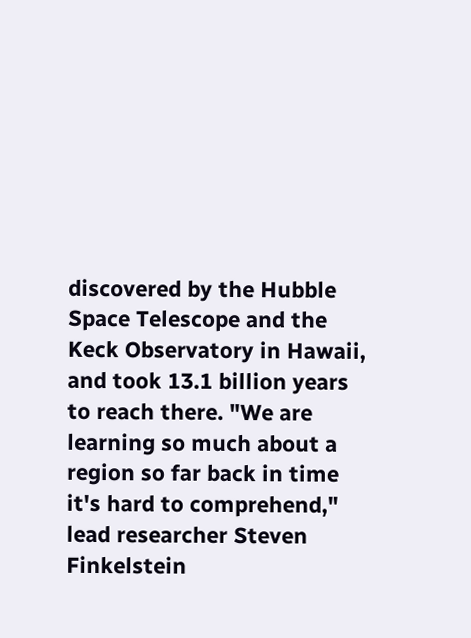discovered by the Hubble Space Telescope and the Keck Observatory in Hawaii, and took 13.1 billion years to reach there. "We are learning so much about a region so far back in time it's hard to comprehend," lead researcher Steven Finkelstein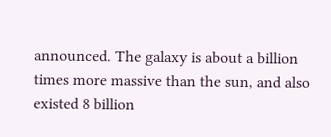announced. The galaxy is about a billion times more massive than the sun, and also existed 8 billion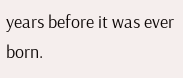years before it was ever born.